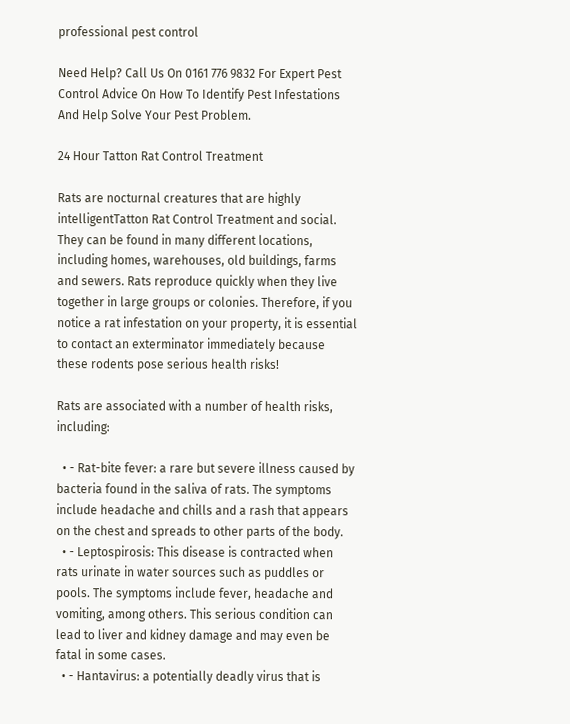professional pest control

Need Help? Call Us On 0161 776 9832 For Expert Pest Control Advice On How To Identify Pest Infestations And Help Solve Your Pest Problem.

24 Hour Tatton Rat Control Treatment

Rats are nocturnal creatures that are highly intelligentTatton Rat Control Treatment and social. They can be found in many different locations, including homes, warehouses, old buildings, farms and sewers. Rats reproduce quickly when they live together in large groups or colonies. Therefore, if you notice a rat infestation on your property, it is essential to contact an exterminator immediately because these rodents pose serious health risks!

Rats are associated with a number of health risks, including:

  • - Rat-bite fever: a rare but severe illness caused by bacteria found in the saliva of rats. The symptoms include headache and chills and a rash that appears on the chest and spreads to other parts of the body.
  • - Leptospirosis: This disease is contracted when rats urinate in water sources such as puddles or pools. The symptoms include fever, headache and vomiting, among others. This serious condition can lead to liver and kidney damage and may even be fatal in some cases.
  • - Hantavirus: a potentially deadly virus that is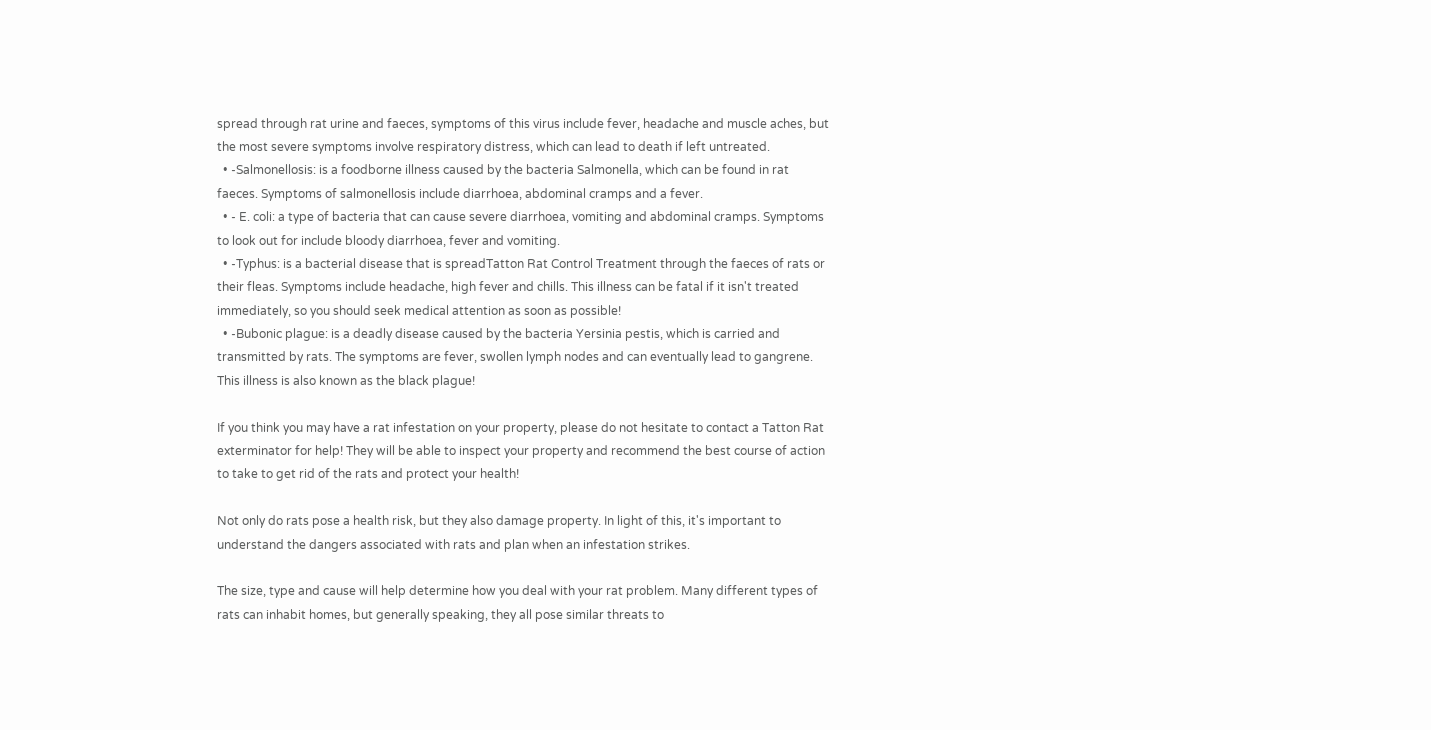spread through rat urine and faeces, symptoms of this virus include fever, headache and muscle aches, but the most severe symptoms involve respiratory distress, which can lead to death if left untreated.
  • -Salmonellosis: is a foodborne illness caused by the bacteria Salmonella, which can be found in rat faeces. Symptoms of salmonellosis include diarrhoea, abdominal cramps and a fever.
  • - E. coli: a type of bacteria that can cause severe diarrhoea, vomiting and abdominal cramps. Symptoms to look out for include bloody diarrhoea, fever and vomiting.
  • -Typhus: is a bacterial disease that is spreadTatton Rat Control Treatment through the faeces of rats or their fleas. Symptoms include headache, high fever and chills. This illness can be fatal if it isn't treated immediately, so you should seek medical attention as soon as possible!
  • -Bubonic plague: is a deadly disease caused by the bacteria Yersinia pestis, which is carried and transmitted by rats. The symptoms are fever, swollen lymph nodes and can eventually lead to gangrene. This illness is also known as the black plague!

If you think you may have a rat infestation on your property, please do not hesitate to contact a Tatton Rat exterminator for help! They will be able to inspect your property and recommend the best course of action to take to get rid of the rats and protect your health!

Not only do rats pose a health risk, but they also damage property. In light of this, it's important to understand the dangers associated with rats and plan when an infestation strikes.

The size, type and cause will help determine how you deal with your rat problem. Many different types of rats can inhabit homes, but generally speaking, they all pose similar threats to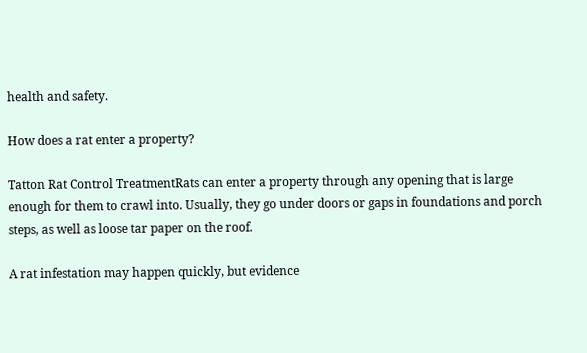health and safety.

How does a rat enter a property?

Tatton Rat Control TreatmentRats can enter a property through any opening that is large enough for them to crawl into. Usually, they go under doors or gaps in foundations and porch steps, as well as loose tar paper on the roof.

A rat infestation may happen quickly, but evidence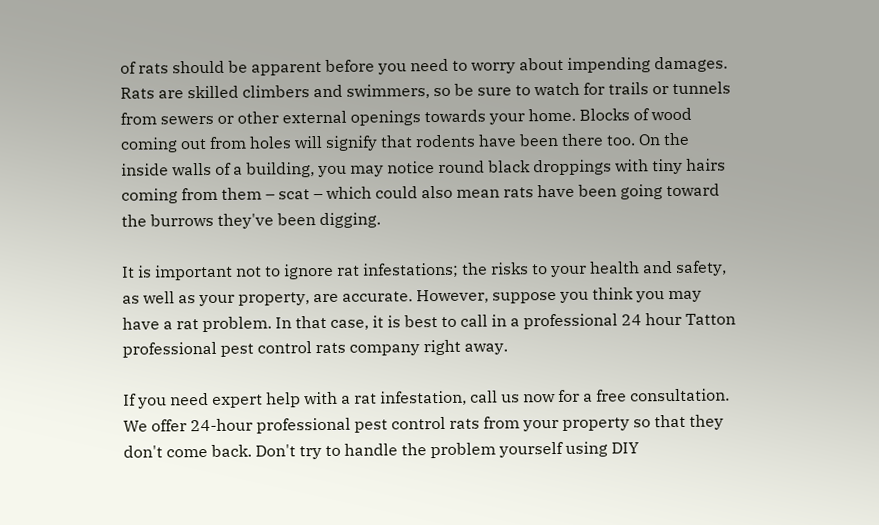of rats should be apparent before you need to worry about impending damages. Rats are skilled climbers and swimmers, so be sure to watch for trails or tunnels from sewers or other external openings towards your home. Blocks of wood coming out from holes will signify that rodents have been there too. On the inside walls of a building, you may notice round black droppings with tiny hairs coming from them – scat – which could also mean rats have been going toward the burrows they've been digging.

It is important not to ignore rat infestations; the risks to your health and safety, as well as your property, are accurate. However, suppose you think you may have a rat problem. In that case, it is best to call in a professional 24 hour Tatton professional pest control rats company right away.

If you need expert help with a rat infestation, call us now for a free consultation. We offer 24-hour professional pest control rats from your property so that they don't come back. Don't try to handle the problem yourself using DIY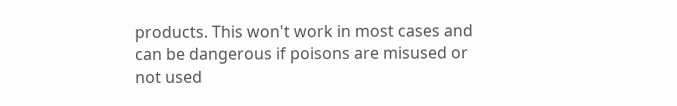products. This won't work in most cases and can be dangerous if poisons are misused or not used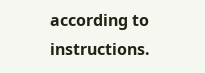according to instructions.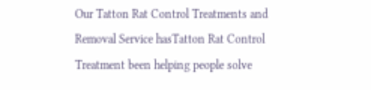Our Tatton Rat Control Treatments and Removal Service hasTatton Rat Control Treatment been helping people solve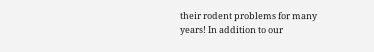their rodent problems for many years! In addition to our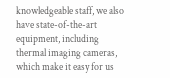knowledgeable staff, we also have state-of-the-art equipment, including thermal imaging cameras, which make it easy for us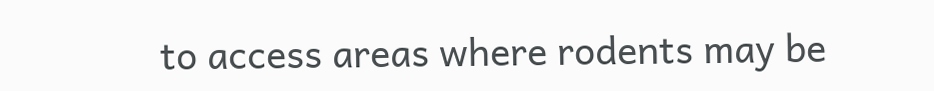to access areas where rodents may be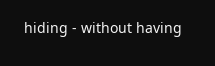hiding - without having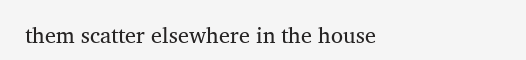them scatter elsewhere in the house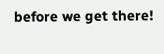before we get there!